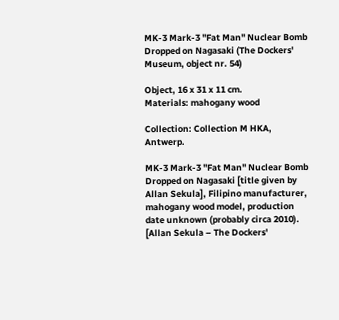MK-3 Mark-3 "Fat Man" Nuclear Bomb Dropped on Nagasaki (The Dockers' Museum, object nr. 54)

Object, 16 x 31 x 11 cm.
Materials: mahogany wood

Collection: Collection M HKA, Antwerp.

MK-3 Mark-3 "Fat Man" Nuclear Bomb Dropped on Nagasaki [title given by Allan Sekula], Filipino manufacturer, mahogany wood model, production date unknown (probably circa 2010). [Allan Sekula – The Dockers'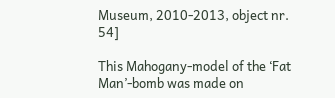Museum, 2010-2013, object nr. 54]

This Mahogany-model of the ‘Fat Man’-bomb was made on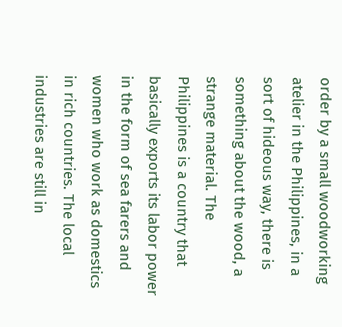order by a small woodworking atelier in the Philippines, in a sort of hideous way, there is something about the wood, a strange material. The Philippines is a country that basically exports its labor power in the form of sea farers and women who work as domestics in rich countries. The local industries are still in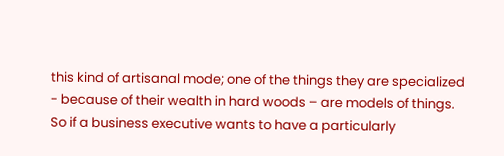this kind of artisanal mode; one of the things they are specialized - because of their wealth in hard woods – are models of things. So if a business executive wants to have a particularly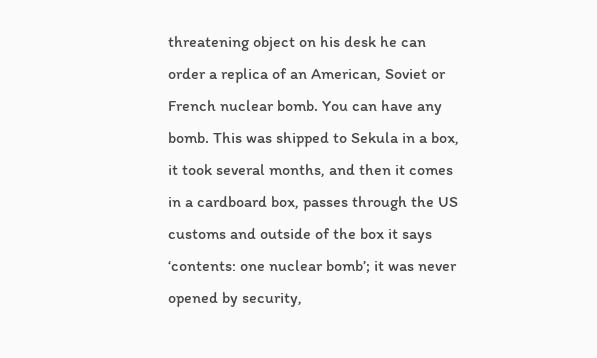threatening object on his desk he can order a replica of an American, Soviet or French nuclear bomb. You can have any bomb. This was shipped to Sekula in a box, it took several months, and then it comes in a cardboard box, passes through the US customs and outside of the box it says ‘contents: one nuclear bomb’; it was never opened by security,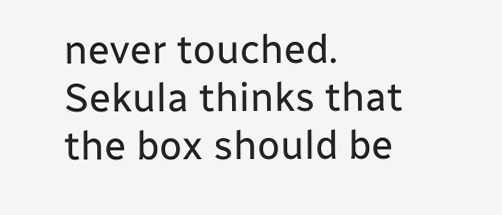never touched. Sekula thinks that the box should be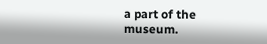a part of the museum.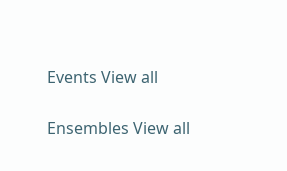Events View all

Ensembles View all